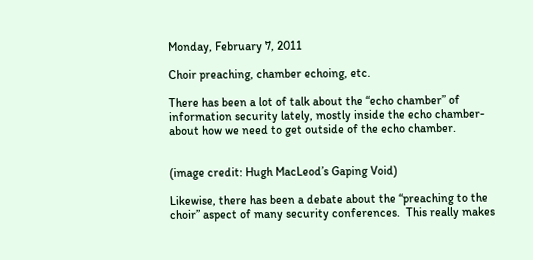Monday, February 7, 2011

Choir preaching, chamber echoing, etc.

There has been a lot of talk about the “echo chamber” of information security lately, mostly inside the echo chamber- about how we need to get outside of the echo chamber.


(image credit: Hugh MacLeod’s Gaping Void)

Likewise, there has been a debate about the “preaching to the choir” aspect of many security conferences.  This really makes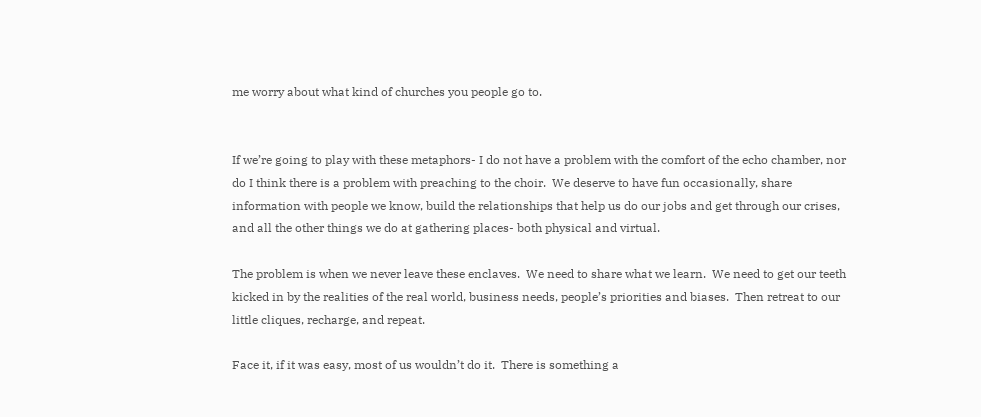me worry about what kind of churches you people go to.


If we’re going to play with these metaphors- I do not have a problem with the comfort of the echo chamber, nor do I think there is a problem with preaching to the choir.  We deserve to have fun occasionally, share information with people we know, build the relationships that help us do our jobs and get through our crises, and all the other things we do at gathering places- both physical and virtual.

The problem is when we never leave these enclaves.  We need to share what we learn.  We need to get our teeth kicked in by the realities of the real world, business needs, people’s priorities and biases.  Then retreat to our little cliques, recharge, and repeat.

Face it, if it was easy, most of us wouldn’t do it.  There is something a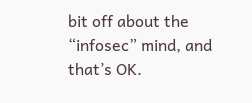bit off about the “infosec” mind, and that’s OK.